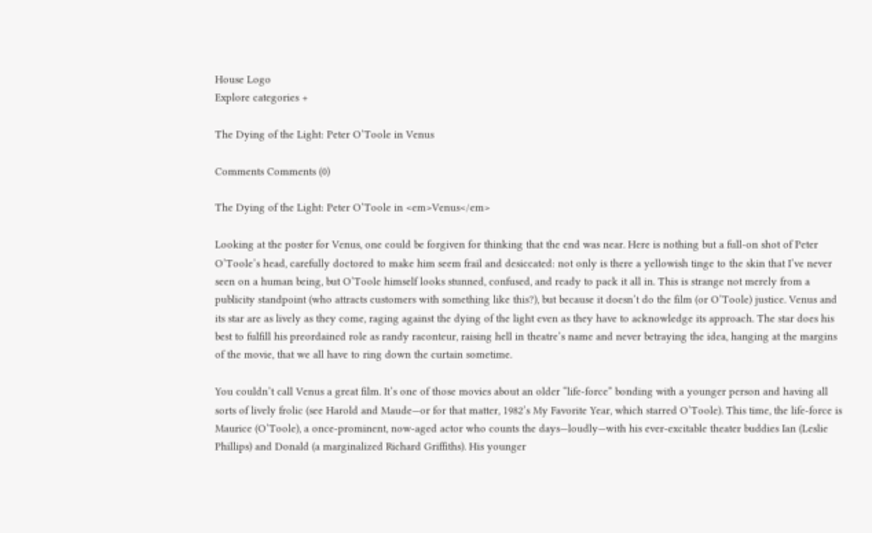House Logo
Explore categories +

The Dying of the Light: Peter O’Toole in Venus

Comments Comments (0)

The Dying of the Light: Peter O’Toole in <em>Venus</em>

Looking at the poster for Venus, one could be forgiven for thinking that the end was near. Here is nothing but a full-on shot of Peter O’Toole’s head, carefully doctored to make him seem frail and desiccated: not only is there a yellowish tinge to the skin that I’ve never seen on a human being, but O’Toole himself looks stunned, confused, and ready to pack it all in. This is strange not merely from a publicity standpoint (who attracts customers with something like this?), but because it doesn’t do the film (or O’Toole) justice. Venus and its star are as lively as they come, raging against the dying of the light even as they have to acknowledge its approach. The star does his best to fulfill his preordained role as randy raconteur, raising hell in theatre’s name and never betraying the idea, hanging at the margins of the movie, that we all have to ring down the curtain sometime.

You couldn’t call Venus a great film. It’s one of those movies about an older “life-force” bonding with a younger person and having all sorts of lively frolic (see Harold and Maude—or for that matter, 1982’s My Favorite Year, which starred O’Toole). This time, the life-force is Maurice (O’Toole), a once-prominent, now-aged actor who counts the days—loudly—with his ever-excitable theater buddies Ian (Leslie Phillips) and Donald (a marginalized Richard Griffiths). His younger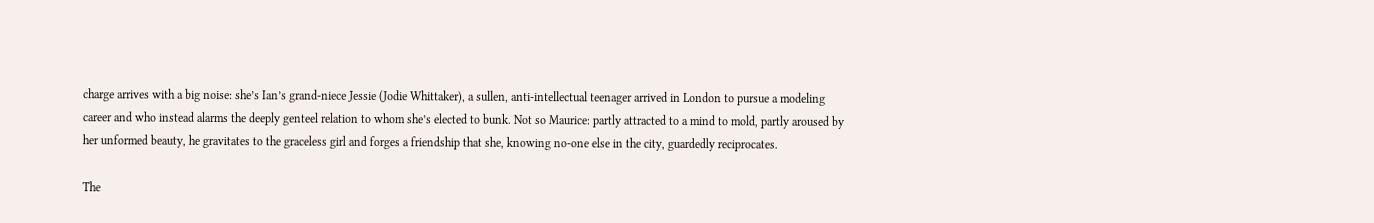charge arrives with a big noise: she’s Ian’s grand-niece Jessie (Jodie Whittaker), a sullen, anti-intellectual teenager arrived in London to pursue a modeling career and who instead alarms the deeply genteel relation to whom she’s elected to bunk. Not so Maurice: partly attracted to a mind to mold, partly aroused by her unformed beauty, he gravitates to the graceless girl and forges a friendship that she, knowing no-one else in the city, guardedly reciprocates.

The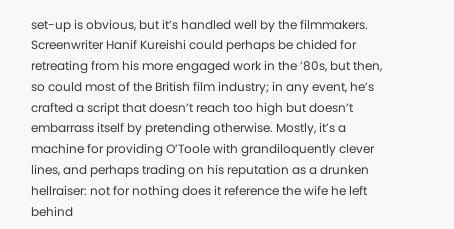set-up is obvious, but it’s handled well by the filmmakers. Screenwriter Hanif Kureishi could perhaps be chided for retreating from his more engaged work in the ’80s, but then, so could most of the British film industry; in any event, he’s crafted a script that doesn’t reach too high but doesn’t embarrass itself by pretending otherwise. Mostly, it’s a machine for providing O’Toole with grandiloquently clever lines, and perhaps trading on his reputation as a drunken hellraiser: not for nothing does it reference the wife he left behind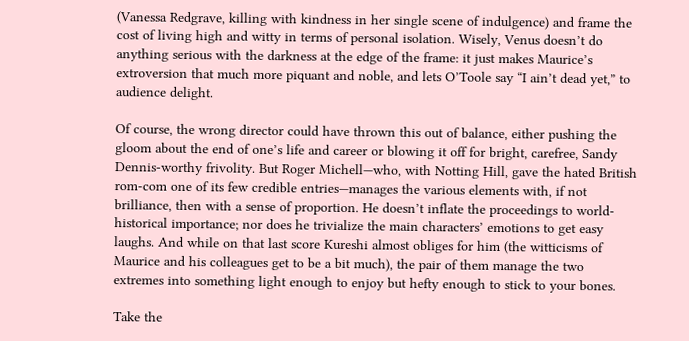(Vanessa Redgrave, killing with kindness in her single scene of indulgence) and frame the cost of living high and witty in terms of personal isolation. Wisely, Venus doesn’t do anything serious with the darkness at the edge of the frame: it just makes Maurice’s extroversion that much more piquant and noble, and lets O’Toole say “I ain’t dead yet,” to audience delight.

Of course, the wrong director could have thrown this out of balance, either pushing the gloom about the end of one’s life and career or blowing it off for bright, carefree, Sandy Dennis-worthy frivolity. But Roger Michell—who, with Notting Hill, gave the hated British rom-com one of its few credible entries—manages the various elements with, if not brilliance, then with a sense of proportion. He doesn’t inflate the proceedings to world-historical importance; nor does he trivialize the main characters’ emotions to get easy laughs. And while on that last score Kureshi almost obliges for him (the witticisms of Maurice and his colleagues get to be a bit much), the pair of them manage the two extremes into something light enough to enjoy but hefty enough to stick to your bones.

Take the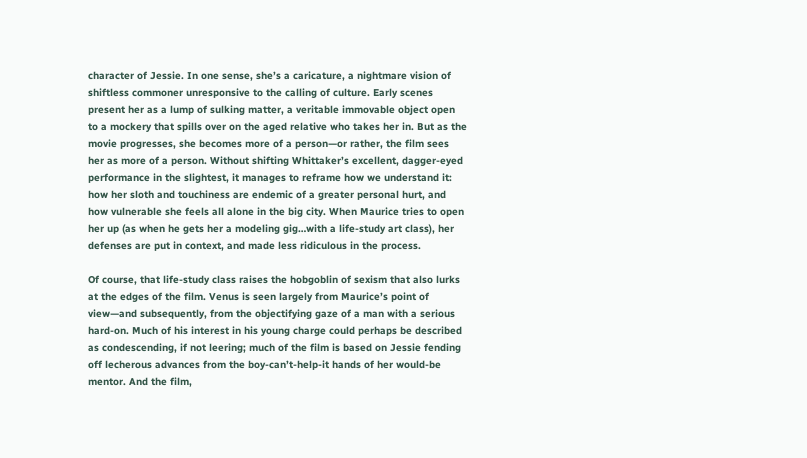character of Jessie. In one sense, she’s a caricature, a nightmare vision of shiftless commoner unresponsive to the calling of culture. Early scenes present her as a lump of sulking matter, a veritable immovable object open to a mockery that spills over on the aged relative who takes her in. But as the movie progresses, she becomes more of a person—or rather, the film sees her as more of a person. Without shifting Whittaker’s excellent, dagger-eyed performance in the slightest, it manages to reframe how we understand it: how her sloth and touchiness are endemic of a greater personal hurt, and how vulnerable she feels all alone in the big city. When Maurice tries to open her up (as when he gets her a modeling gig…with a life-study art class), her defenses are put in context, and made less ridiculous in the process.

Of course, that life-study class raises the hobgoblin of sexism that also lurks at the edges of the film. Venus is seen largely from Maurice’s point of view—and subsequently, from the objectifying gaze of a man with a serious hard-on. Much of his interest in his young charge could perhaps be described as condescending, if not leering; much of the film is based on Jessie fending off lecherous advances from the boy-can’t-help-it hands of her would-be mentor. And the film,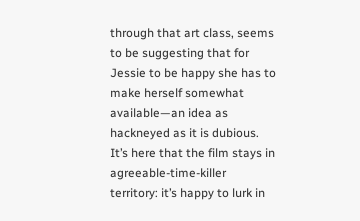through that art class, seems to be suggesting that for Jessie to be happy she has to make herself somewhat available—an idea as hackneyed as it is dubious. It’s here that the film stays in agreeable-time-killer territory: it’s happy to lurk in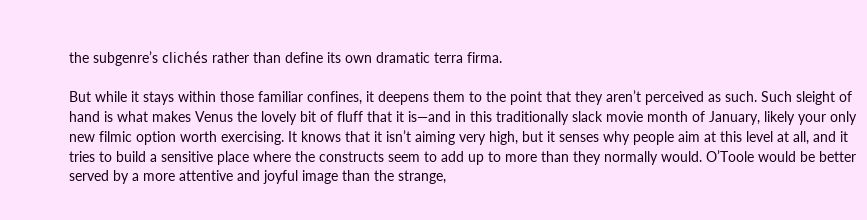the subgenre’s clichés rather than define its own dramatic terra firma.

But while it stays within those familiar confines, it deepens them to the point that they aren’t perceived as such. Such sleight of hand is what makes Venus the lovely bit of fluff that it is—and in this traditionally slack movie month of January, likely your only new filmic option worth exercising. It knows that it isn’t aiming very high, but it senses why people aim at this level at all, and it tries to build a sensitive place where the constructs seem to add up to more than they normally would. O’Toole would be better served by a more attentive and joyful image than the strange,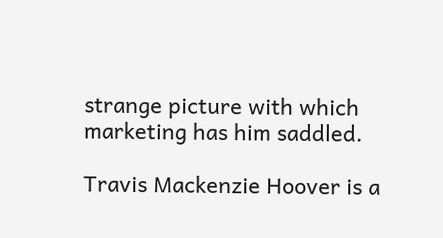strange picture with which marketing has him saddled.

Travis Mackenzie Hoover is a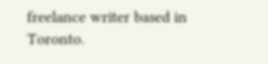freelance writer based in Toronto.